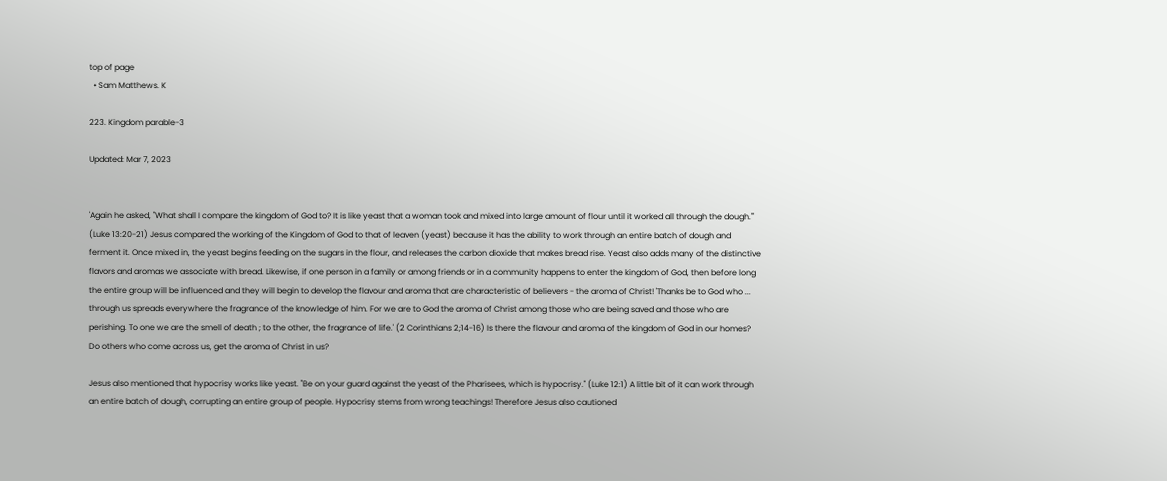top of page
  • Sam Matthews. K

223. Kingdom parable-3

Updated: Mar 7, 2023


'Again he asked, "What shall I compare the kingdom of God to? It is like yeast that a woman took and mixed into large amount of flour until it worked all through the dough."' (Luke 13:20-21) Jesus compared the working of the Kingdom of God to that of leaven (yeast) because it has the ability to work through an entire batch of dough and ferment it. Once mixed in, the yeast begins feeding on the sugars in the flour, and releases the carbon dioxide that makes bread rise. Yeast also adds many of the distinctive flavors and aromas we associate with bread. Likewise, if one person in a family or among friends or in a community happens to enter the kingdom of God, then before long the entire group will be influenced and they will begin to develop the flavour and aroma that are characteristic of believers - the aroma of Christ! 'Thanks be to God who ... through us spreads everywhere the fragrance of the knowledge of him. For we are to God the aroma of Christ among those who are being saved and those who are perishing. To one we are the smell of death ; to the other, the fragrance of life.' (2 Corinthians 2;14-16) Is there the flavour and aroma of the kingdom of God in our homes? Do others who come across us, get the aroma of Christ in us?

Jesus also mentioned that hypocrisy works like yeast. "Be on your guard against the yeast of the Pharisees, which is hypocrisy." (Luke 12:1) A little bit of it can work through an entire batch of dough, corrupting an entire group of people. Hypocrisy stems from wrong teachings! Therefore Jesus also cautioned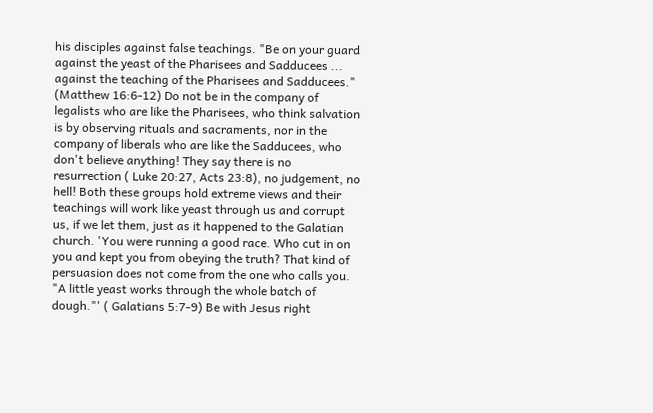his disciples against false teachings. "Be on your guard against the yeast of the Pharisees and Sadducees ... against the teaching of the Pharisees and Sadducees." (Matthew 16:6-12) Do not be in the company of legalists who are like the Pharisees, who think salvation is by observing rituals and sacraments, nor in the company of liberals who are like the Sadducees, who don't believe anything! They say there is no resurrection ( Luke 20:27, Acts 23:8), no judgement, no hell! Both these groups hold extreme views and their teachings will work like yeast through us and corrupt us, if we let them, just as it happened to the Galatian church. 'You were running a good race. Who cut in on you and kept you from obeying the truth? That kind of persuasion does not come from the one who calls you. "A little yeast works through the whole batch of dough."' ( Galatians 5:7-9) Be with Jesus right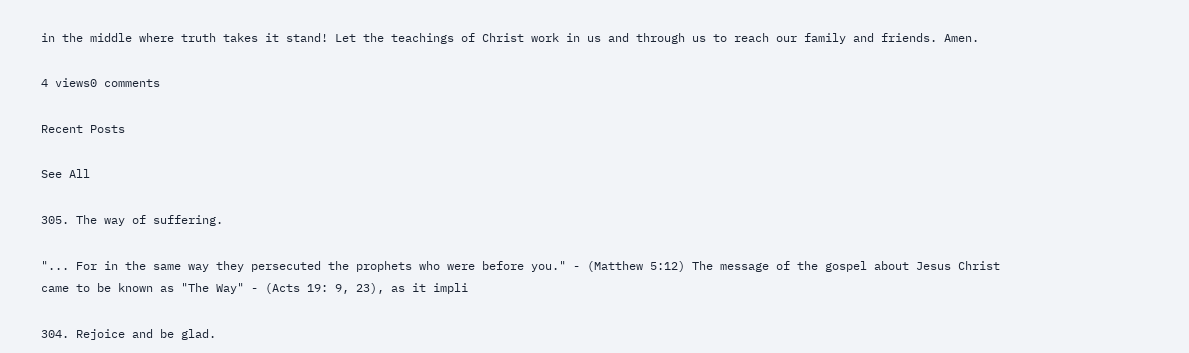in the middle where truth takes it stand! Let the teachings of Christ work in us and through us to reach our family and friends. Amen.

4 views0 comments

Recent Posts

See All

305. The way of suffering.

"... For in the same way they persecuted the prophets who were before you." - (Matthew 5:12) The message of the gospel about Jesus Christ came to be known as "The Way" - (Acts 19: 9, 23), as it impli

304. Rejoice and be glad.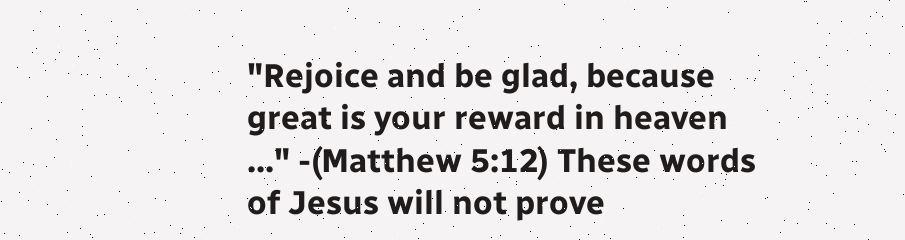"Rejoice and be glad, because great is your reward in heaven ..." -(Matthew 5:12) These words of Jesus will not prove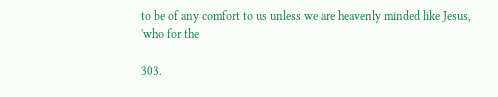to be of any comfort to us unless we are heavenly minded like Jesus, 'who for the

303.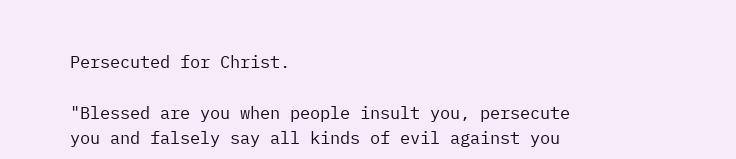Persecuted for Christ.

"Blessed are you when people insult you, persecute you and falsely say all kinds of evil against you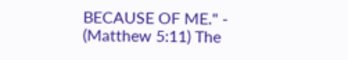BECAUSE OF ME." - (Matthew 5:11) The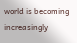world is becoming increasingly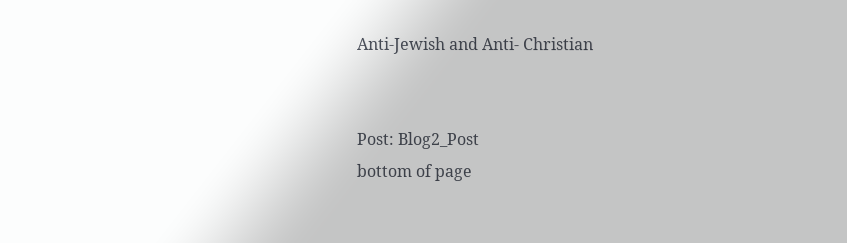Anti-Jewish and Anti- Christian


Post: Blog2_Post
bottom of page